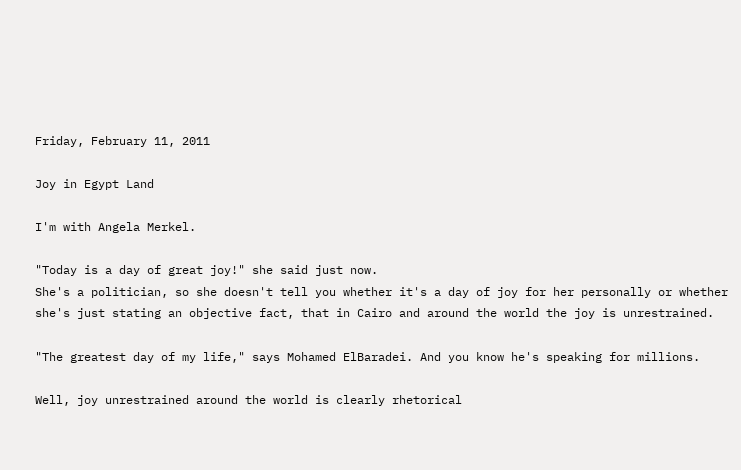Friday, February 11, 2011

Joy in Egypt Land

I'm with Angela Merkel.

"Today is a day of great joy!" she said just now.
She's a politician, so she doesn't tell you whether it's a day of joy for her personally or whether she's just stating an objective fact, that in Cairo and around the world the joy is unrestrained.

"The greatest day of my life," says Mohamed ElBaradei. And you know he's speaking for millions.

Well, joy unrestrained around the world is clearly rhetorical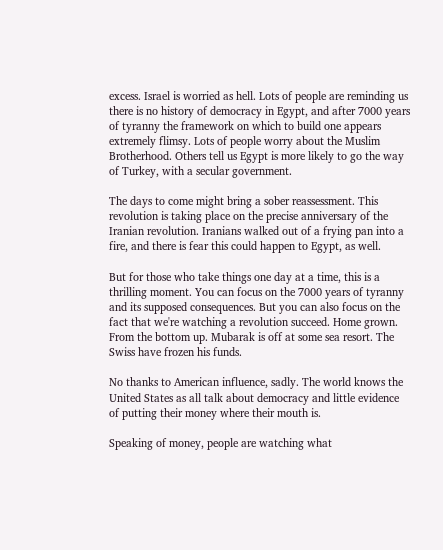excess. Israel is worried as hell. Lots of people are reminding us there is no history of democracy in Egypt, and after 7000 years of tyranny the framework on which to build one appears extremely flimsy. Lots of people worry about the Muslim Brotherhood. Others tell us Egypt is more likely to go the way of Turkey, with a secular government.

The days to come might bring a sober reassessment. This revolution is taking place on the precise anniversary of the Iranian revolution. Iranians walked out of a frying pan into a fire, and there is fear this could happen to Egypt, as well.

But for those who take things one day at a time, this is a thrilling moment. You can focus on the 7000 years of tyranny and its supposed consequences. But you can also focus on the fact that we're watching a revolution succeed. Home grown. From the bottom up. Mubarak is off at some sea resort. The Swiss have frozen his funds.

No thanks to American influence, sadly. The world knows the United States as all talk about democracy and little evidence of putting their money where their mouth is.

Speaking of money, people are watching what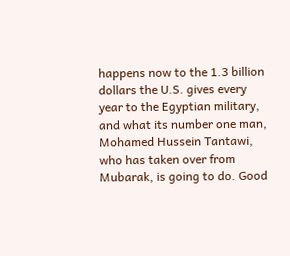happens now to the 1.3 billion dollars the U.S. gives every year to the Egyptian military, and what its number one man, Mohamed Hussein Tantawi, who has taken over from Mubarak, is going to do. Good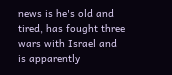news is he's old and tired, has fought three wars with Israel and is apparently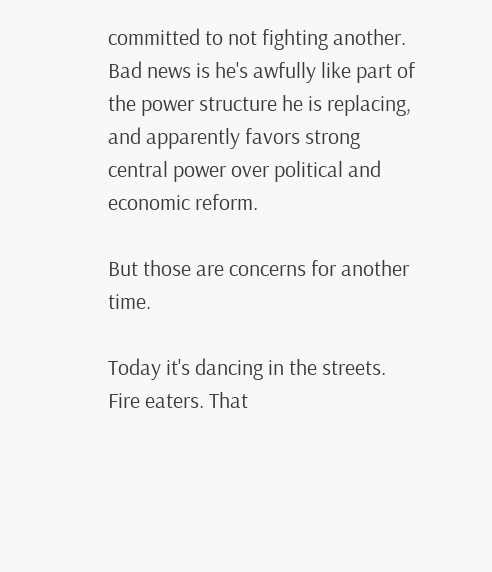committed to not fighting another. Bad news is he's awfully like part of the power structure he is replacing, and apparently favors strong central power over political and economic reform.

But those are concerns for another time.

Today it's dancing in the streets. Fire eaters. That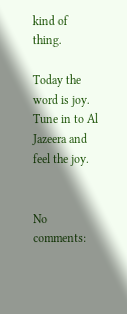kind of thing.

Today the word is joy. Tune in to Al Jazeera and feel the joy.


No comments: